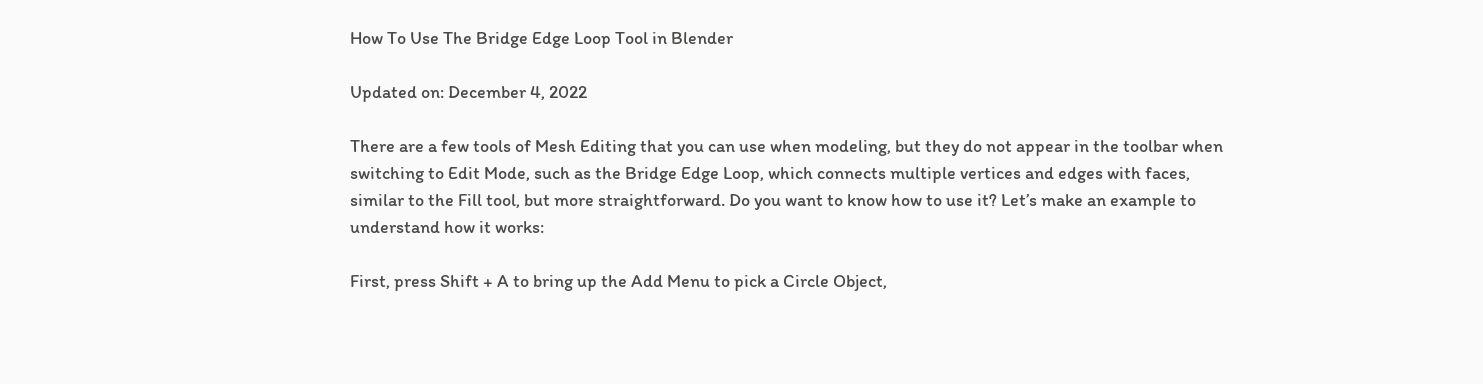How To Use The Bridge Edge Loop Tool in Blender

Updated on: December 4, 2022

There are a few tools of Mesh Editing that you can use when modeling, but they do not appear in the toolbar when switching to Edit Mode, such as the Bridge Edge Loop, which connects multiple vertices and edges with faces, similar to the Fill tool, but more straightforward. Do you want to know how to use it? Let’s make an example to understand how it works:

First, press Shift + A to bring up the Add Menu to pick a Circle Object,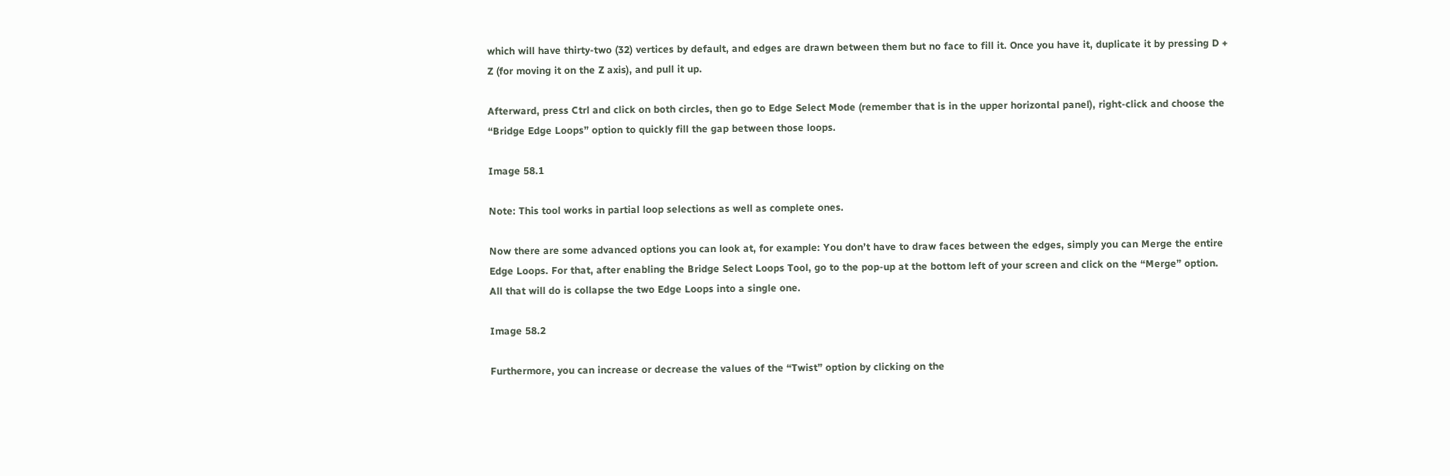which will have thirty-two (32) vertices by default, and edges are drawn between them but no face to fill it. Once you have it, duplicate it by pressing D + Z (for moving it on the Z axis), and pull it up.

Afterward, press Ctrl and click on both circles, then go to Edge Select Mode (remember that is in the upper horizontal panel), right-click and choose the “Bridge Edge Loops” option to quickly fill the gap between those loops.

Image 58.1

Note: This tool works in partial loop selections as well as complete ones.

Now there are some advanced options you can look at, for example: You don’t have to draw faces between the edges, simply you can Merge the entire Edge Loops. For that, after enabling the Bridge Select Loops Tool, go to the pop-up at the bottom left of your screen and click on the “Merge” option. All that will do is collapse the two Edge Loops into a single one.

Image 58.2

Furthermore, you can increase or decrease the values of the “Twist” option by clicking on the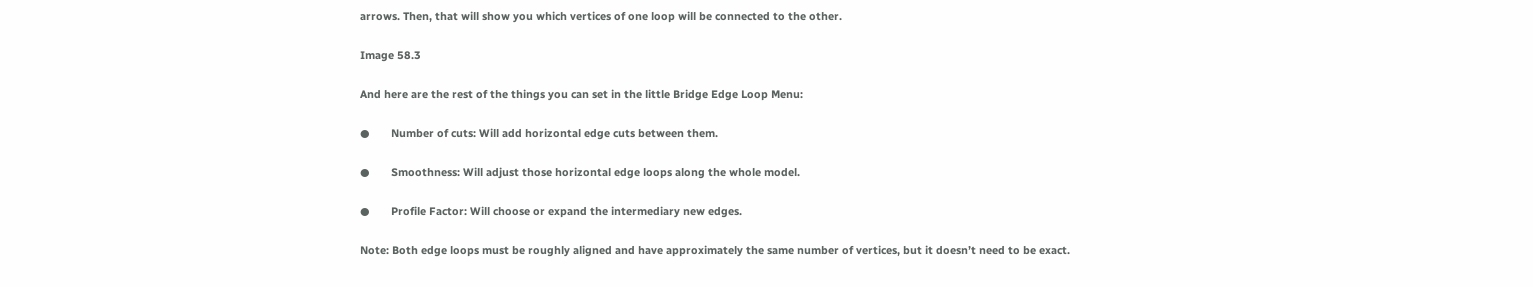arrows. Then, that will show you which vertices of one loop will be connected to the other.

Image 58.3

And here are the rest of the things you can set in the little Bridge Edge Loop Menu:

●       Number of cuts: Will add horizontal edge cuts between them.

●       Smoothness: Will adjust those horizontal edge loops along the whole model.

●       Profile Factor: Will choose or expand the intermediary new edges.

Note: Both edge loops must be roughly aligned and have approximately the same number of vertices, but it doesn’t need to be exact.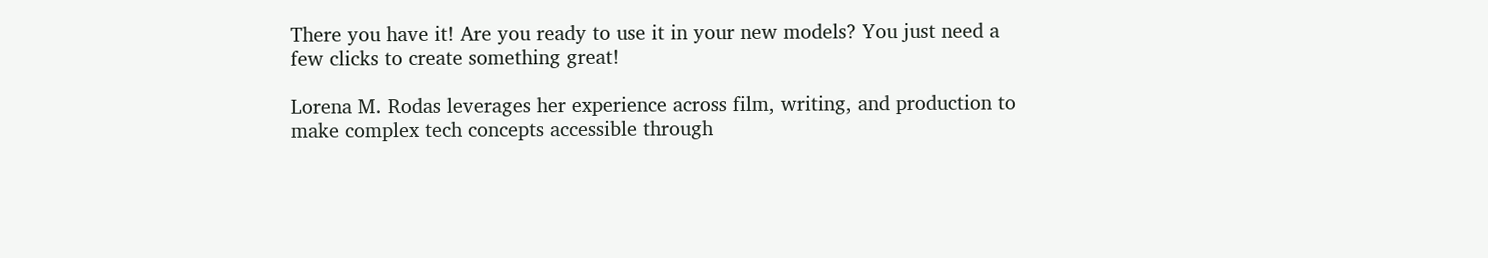There you have it! Are you ready to use it in your new models? You just need a few clicks to create something great!

Lorena M. Rodas leverages her experience across film, writing, and production to make complex tech concepts accessible through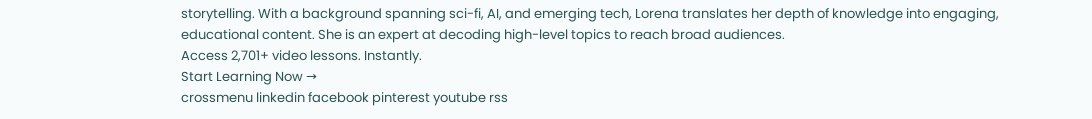storytelling. With a background spanning sci-fi, AI, and emerging tech, Lorena translates her depth of knowledge into engaging, educational content. She is an expert at decoding high-level topics to reach broad audiences.
Access 2,701+ video lessons. Instantly.
Start Learning Now →
crossmenu linkedin facebook pinterest youtube rss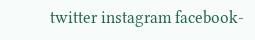twitter instagram facebook-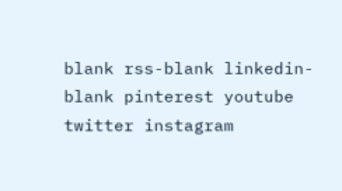blank rss-blank linkedin-blank pinterest youtube twitter instagram